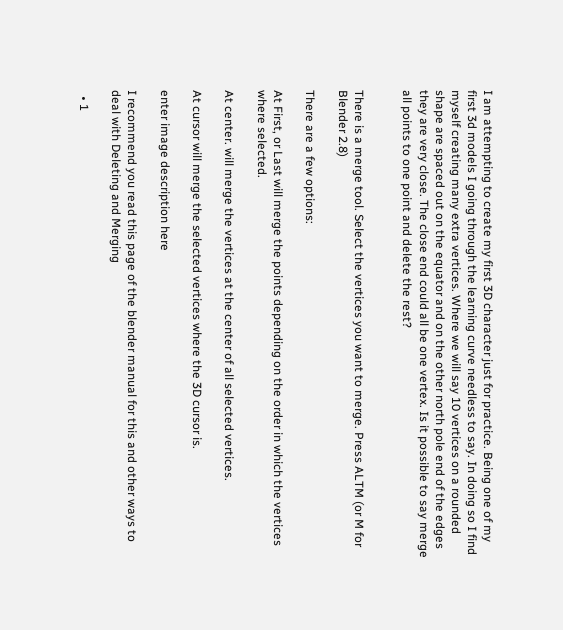I am attempting to create my first 3D character just for practice. Being one of my first 3d models I going through the learning curve needless to say. In doing so I find myself creating many extra vertices. Where we will say 10 vertices on a rounded shape are spaced out on the equator and on the other north pole end of the edges they are very close. The close end could all be one vertex. Is it possible to say merge all points to one point and delete the rest?


There is a merge tool. Select the vertices you want to merge. Press ALTM (or M for Blender 2.8)

There are a few options:

At First, or Last will merge the points depending on the order in which the vertices where selected.

At center. will merge the vertices at the center of all selected vertices.

At cursor will merge the selected vertices where the 3D cursor is.

enter image description here

I recommend you read this page of the blender manual for this and other ways to deal with Deleting and Merging

  • 1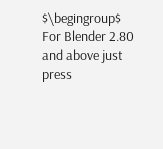$\begingroup$ For Blender 2.80 and above just press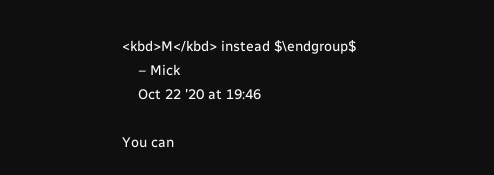<kbd>M</kbd> instead $\endgroup$
    – Mick
    Oct 22 '20 at 19:46

You can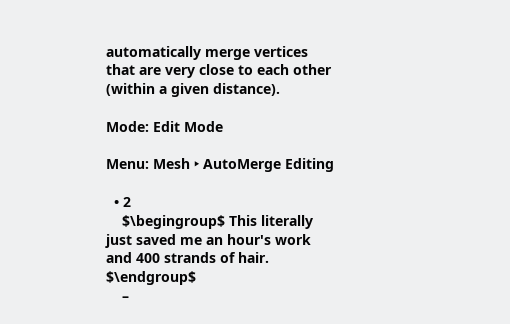automatically merge vertices that are very close to each other (within a given distance).

Mode: Edit Mode

Menu: Mesh ‣ AutoMerge Editing

  • 2
    $\begingroup$ This literally just saved me an hour's work and 400 strands of hair. $\endgroup$
    –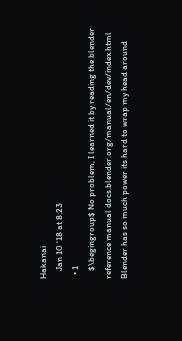Hakanai
    Jan 10 '18 at 8:23
  • 1
    $\begingroup$ No problem, I learned it by reading the blender reference manual docs.blender.org/manual/en/dev/index.html Blender has so much power its hard to wrap my head around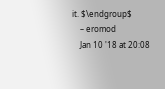it. $\endgroup$
    – eromod
    Jan 10 '18 at 20:08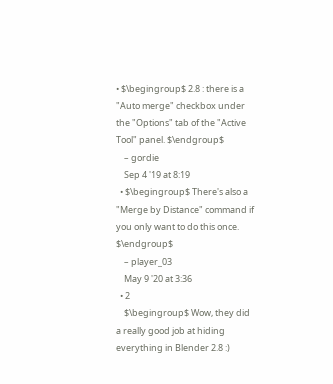• $\begingroup$ 2.8 : there is a "Auto merge" checkbox under the "Options" tab of the "Active Tool" panel. $\endgroup$
    – gordie
    Sep 4 '19 at 8:19
  • $\begingroup$ There's also a "Merge by Distance" command if you only want to do this once. $\endgroup$
    – player_03
    May 9 '20 at 3:36
  • 2
    $\begingroup$ Wow, they did a really good job at hiding everything in Blender 2.8 :)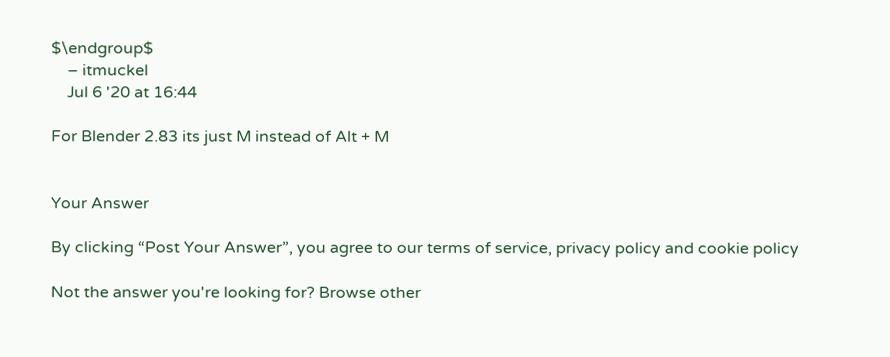$\endgroup$
    – itmuckel
    Jul 6 '20 at 16:44

For Blender 2.83 its just M instead of Alt + M


Your Answer

By clicking “Post Your Answer”, you agree to our terms of service, privacy policy and cookie policy

Not the answer you're looking for? Browse other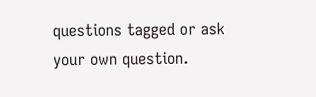questions tagged or ask your own question.